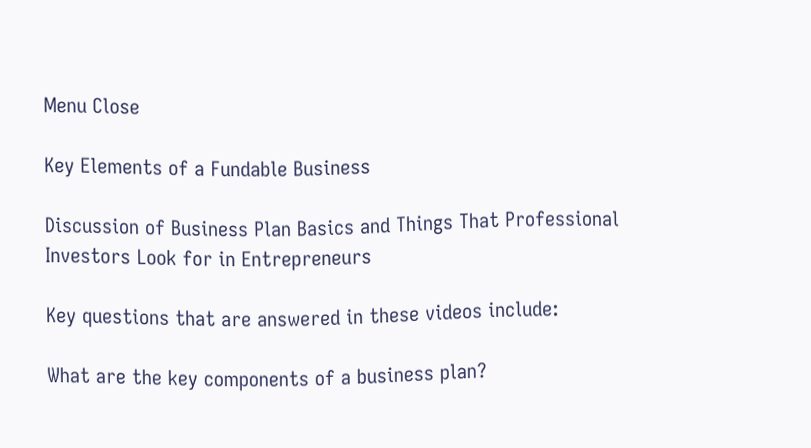Menu Close

Key Elements of a Fundable Business

Discussion of Business Plan Basics and Things That Professional Investors Look for in Entrepreneurs

Key questions that are answered in these videos include:

What are the key components of a business plan?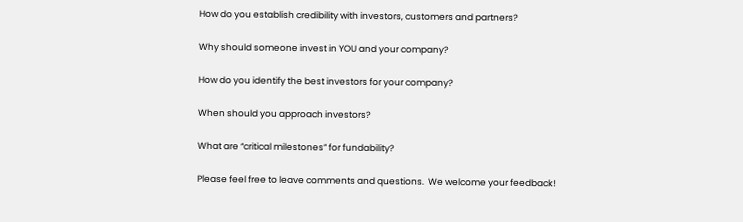How do you establish credibility with investors, customers and partners?

Why should someone invest in YOU and your company?

How do you identify the best investors for your company?

When should you approach investors?

What are “critical milestones” for fundability?

Please feel free to leave comments and questions.  We welcome your feedback!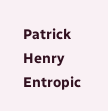Patrick Henry Entropic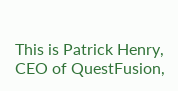This is Patrick Henry, CEO of QuestFusion,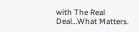with The Real Deal…What Matters.